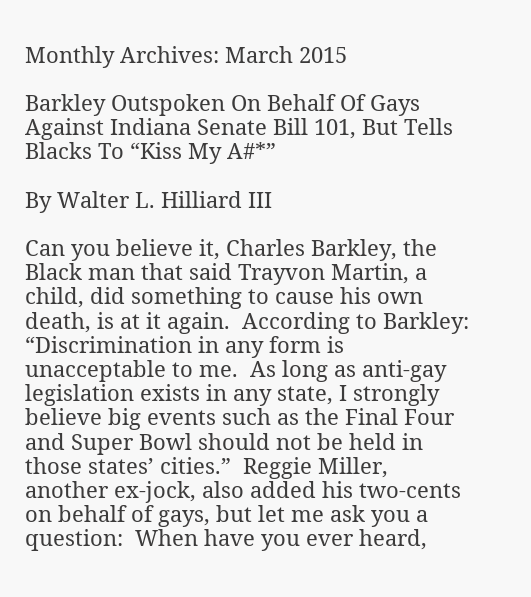Monthly Archives: March 2015

Barkley Outspoken On Behalf Of Gays Against Indiana Senate Bill 101, But Tells Blacks To “Kiss My A#*”

By Walter L. Hilliard III

Can you believe it, Charles Barkley, the Black man that said Trayvon Martin, a child, did something to cause his own death, is at it again.  According to Barkley:  “Discrimination in any form is unacceptable to me.  As long as anti-gay legislation exists in any state, I strongly believe big events such as the Final Four and Super Bowl should not be held in those states’ cities.”  Reggie Miller, another ex-jock, also added his two-cents on behalf of gays, but let me ask you a question:  When have you ever heard,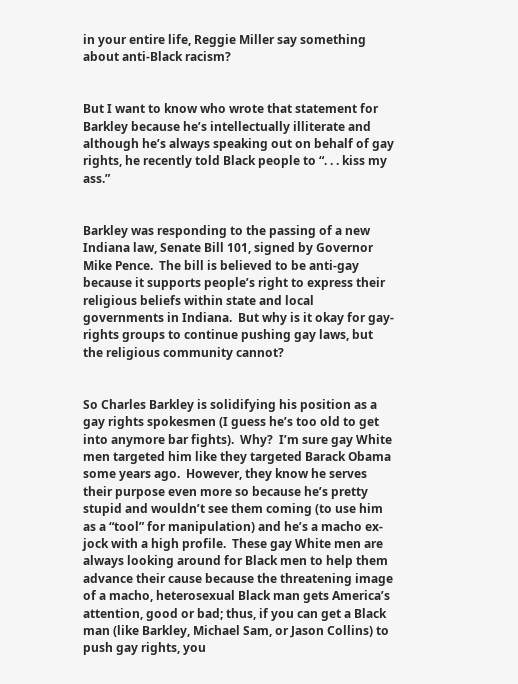in your entire life, Reggie Miller say something about anti-Black racism?


But I want to know who wrote that statement for Barkley because he’s intellectually illiterate and although he’s always speaking out on behalf of gay rights, he recently told Black people to “. . . kiss my ass.”


Barkley was responding to the passing of a new Indiana law, Senate Bill 101, signed by Governor Mike Pence.  The bill is believed to be anti-gay because it supports people’s right to express their religious beliefs within state and local governments in Indiana.  But why is it okay for gay-rights groups to continue pushing gay laws, but the religious community cannot?


So Charles Barkley is solidifying his position as a gay rights spokesmen (I guess he’s too old to get into anymore bar fights).  Why?  I’m sure gay White men targeted him like they targeted Barack Obama some years ago.  However, they know he serves their purpose even more so because he’s pretty stupid and wouldn’t see them coming (to use him as a “tool” for manipulation) and he’s a macho ex-jock with a high profile.  These gay White men are always looking around for Black men to help them advance their cause because the threatening image of a macho, heterosexual Black man gets America’s attention, good or bad; thus, if you can get a Black man (like Barkley, Michael Sam, or Jason Collins) to push gay rights, you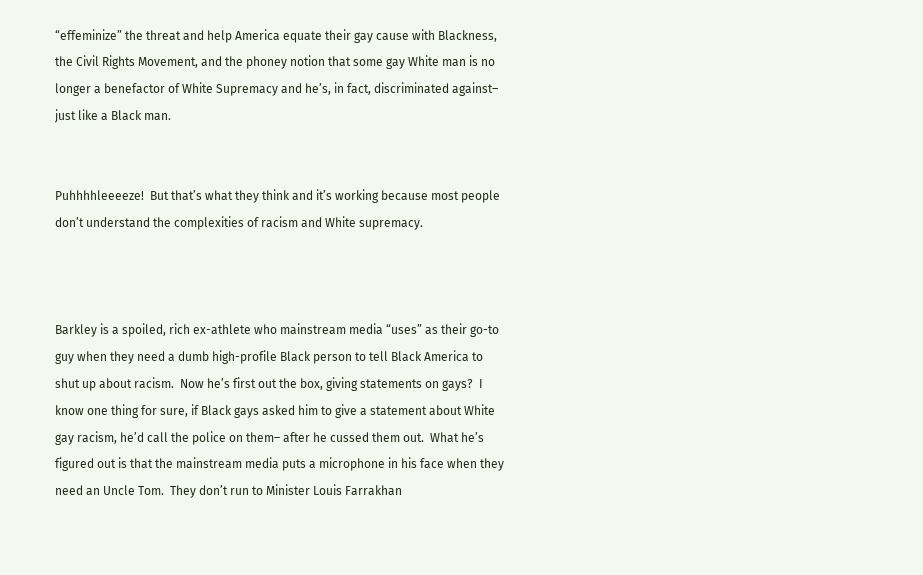“effeminize” the threat and help America equate their gay cause with Blackness, the Civil Rights Movement, and the phoney notion that some gay White man is no longer a benefactor of White Supremacy and he’s, in fact, discriminated against– just like a Black man.


Puhhhhleeeeze!  But that’s what they think and it’s working because most people don’t understand the complexities of racism and White supremacy.



Barkley is a spoiled, rich ex-athlete who mainstream media “uses” as their go-to guy when they need a dumb high-profile Black person to tell Black America to shut up about racism.  Now he’s first out the box, giving statements on gays?  I know one thing for sure, if Black gays asked him to give a statement about White gay racism, he’d call the police on them– after he cussed them out.  What he’s figured out is that the mainstream media puts a microphone in his face when they need an Uncle Tom.  They don’t run to Minister Louis Farrakhan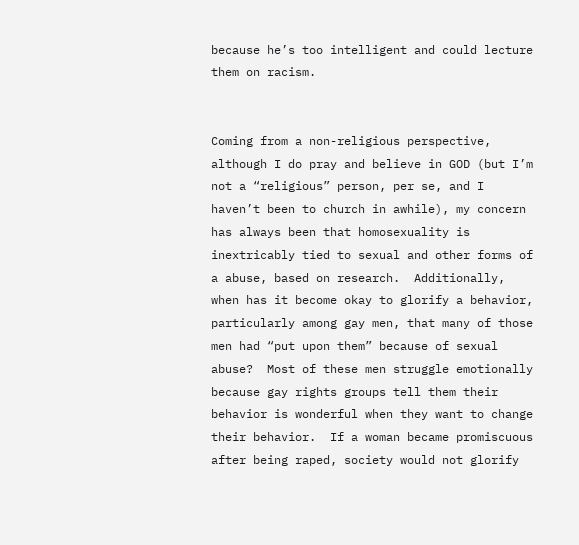because he’s too intelligent and could lecture them on racism.


Coming from a non-religious perspective, although I do pray and believe in GOD (but I’m not a “religious” person, per se, and I haven’t been to church in awhile), my concern has always been that homosexuality is inextricably tied to sexual and other forms of a abuse, based on research.  Additionally, when has it become okay to glorify a behavior, particularly among gay men, that many of those men had “put upon them” because of sexual abuse?  Most of these men struggle emotionally because gay rights groups tell them their behavior is wonderful when they want to change their behavior.  If a woman became promiscuous after being raped, society would not glorify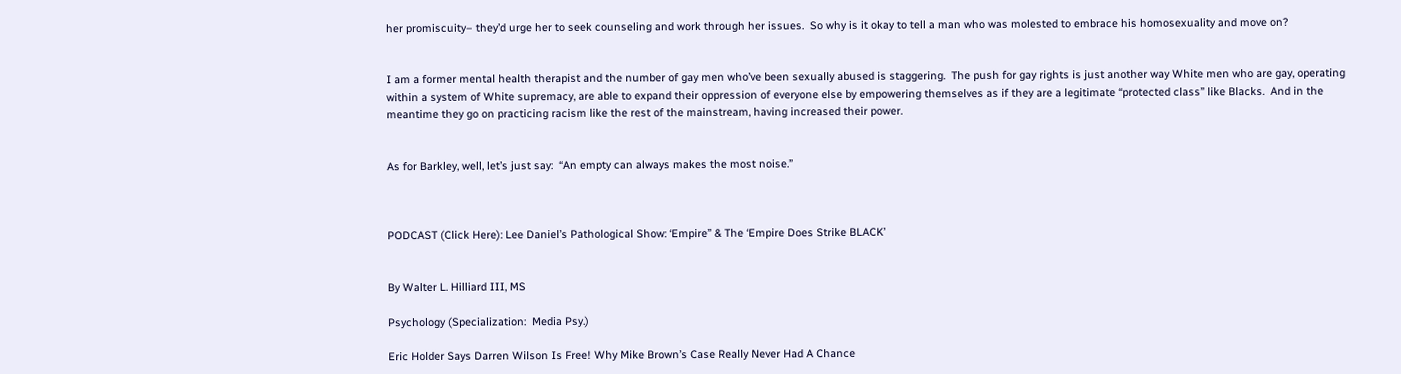her promiscuity– they’d urge her to seek counseling and work through her issues.  So why is it okay to tell a man who was molested to embrace his homosexuality and move on?


I am a former mental health therapist and the number of gay men who’ve been sexually abused is staggering.  The push for gay rights is just another way White men who are gay, operating within a system of White supremacy, are able to expand their oppression of everyone else by empowering themselves as if they are a legitimate “protected class” like Blacks.  And in the meantime they go on practicing racism like the rest of the mainstream, having increased their power.


As for Barkley, well, let’s just say:  “An empty can always makes the most noise.”



PODCAST (Click Here): Lee Daniel’s Pathological Show: ‘Empire” & The ‘Empire Does Strike BLACK’


By Walter L. Hilliard III, MS

Psychology (Specialization:  Media Psy.)

Eric Holder Says Darren Wilson Is Free! Why Mike Brown’s Case Really Never Had A Chance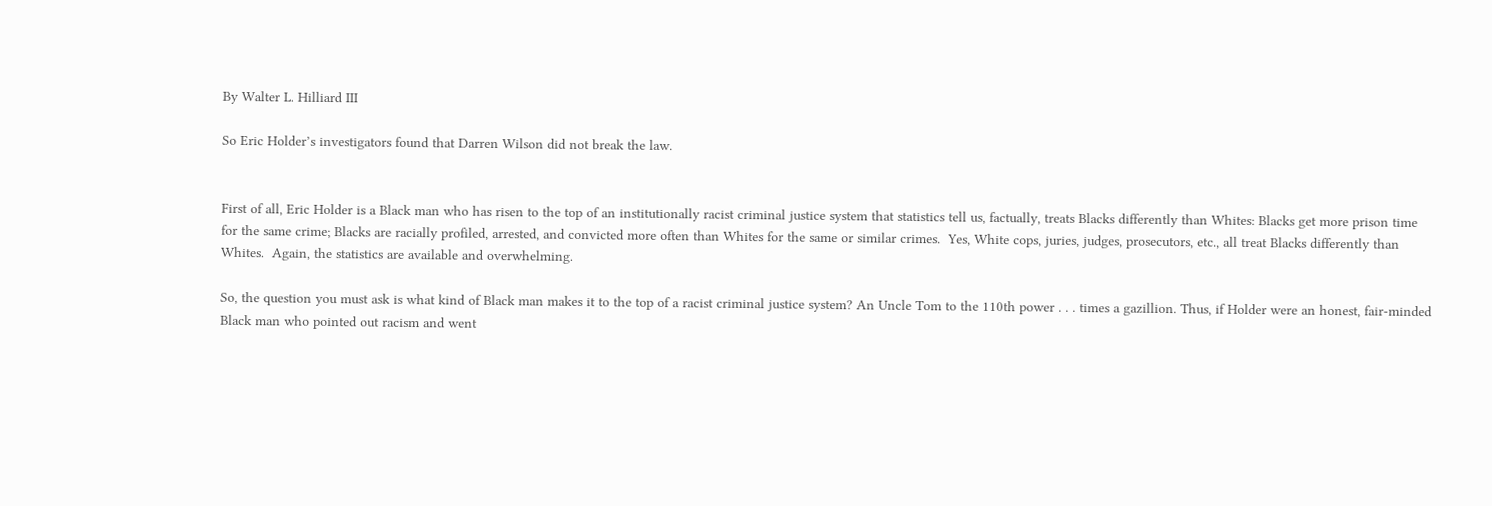By Walter L. Hilliard III

So Eric Holder’s investigators found that Darren Wilson did not break the law.


First of all, Eric Holder is a Black man who has risen to the top of an institutionally racist criminal justice system that statistics tell us, factually, treats Blacks differently than Whites: Blacks get more prison time for the same crime; Blacks are racially profiled, arrested, and convicted more often than Whites for the same or similar crimes.  Yes, White cops, juries, judges, prosecutors, etc., all treat Blacks differently than Whites.  Again, the statistics are available and overwhelming.

So, the question you must ask is what kind of Black man makes it to the top of a racist criminal justice system? An Uncle Tom to the 110th power . . . times a gazillion. Thus, if Holder were an honest, fair-minded Black man who pointed out racism and went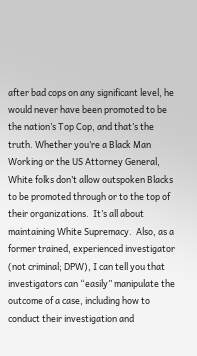after bad cops on any significant level, he would never have been promoted to be the nation’s Top Cop, and that’s the truth. Whether you’re a Black Man Working or the US Attorney General, White folks don’t allow outspoken Blacks to be promoted through or to the top of their organizations.  It’s all about maintaining White Supremacy.  Also, as a former trained, experienced investigator (not criminal; DPW), I can tell you that investigators can “easily” manipulate the outcome of a case, including how to conduct their investigation and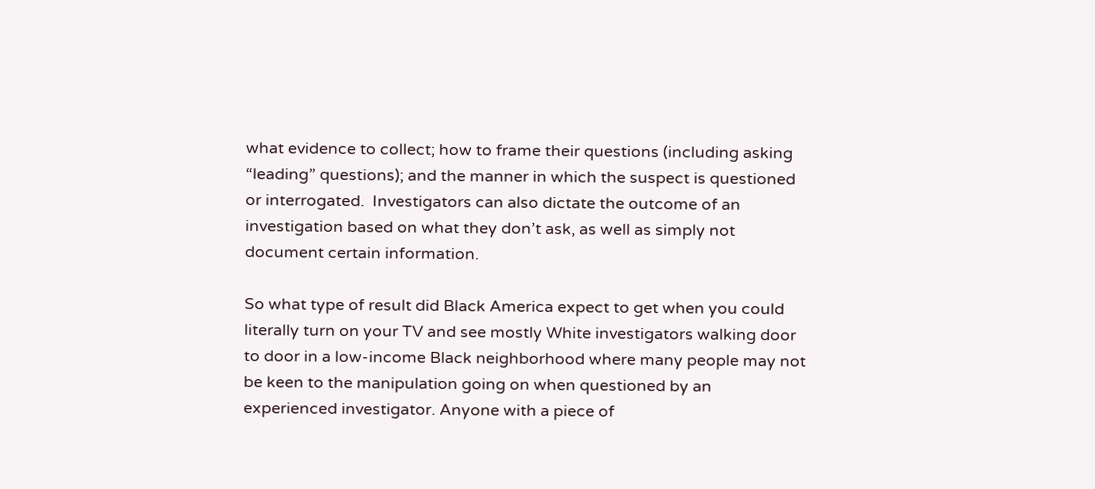what evidence to collect; how to frame their questions (including asking “leading” questions); and the manner in which the suspect is questioned or interrogated.  Investigators can also dictate the outcome of an investigation based on what they don’t ask, as well as simply not document certain information.

So what type of result did Black America expect to get when you could literally turn on your TV and see mostly White investigators walking door to door in a low-income Black neighborhood where many people may not be keen to the manipulation going on when questioned by an experienced investigator. Anyone with a piece of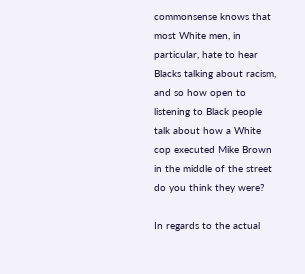commonsense knows that most White men, in particular, hate to hear Blacks talking about racism, and so how open to listening to Black people talk about how a White cop executed Mike Brown in the middle of the street do you think they were?

In regards to the actual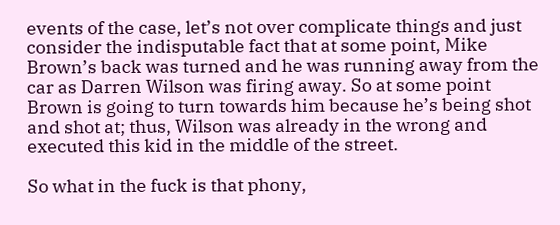events of the case, let’s not over complicate things and just consider the indisputable fact that at some point, Mike Brown’s back was turned and he was running away from the car as Darren Wilson was firing away. So at some point Brown is going to turn towards him because he’s being shot and shot at; thus, Wilson was already in the wrong and executed this kid in the middle of the street.

So what in the fuck is that phony,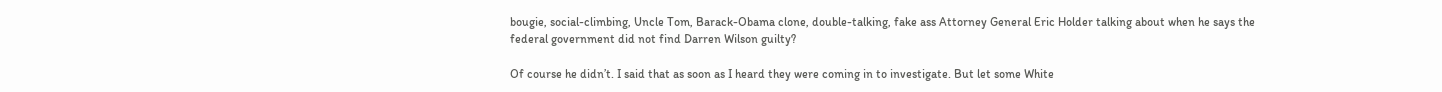bougie, social-climbing, Uncle Tom, Barack-Obama clone, double-talking, fake ass Attorney General Eric Holder talking about when he says the federal government did not find Darren Wilson guilty?

Of course he didn’t. I said that as soon as I heard they were coming in to investigate. But let some White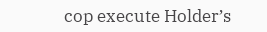cop execute Holder’s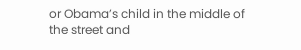or Obama’s child in the middle of the street and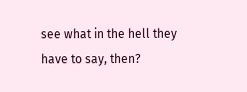see what in the hell they have to say, then?